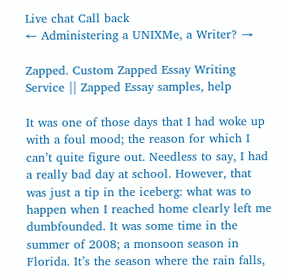Live chat Call back
← Administering a UNIXMe, a Writer? →

Zapped. Custom Zapped Essay Writing Service || Zapped Essay samples, help

It was one of those days that I had woke up with a foul mood; the reason for which I can’t quite figure out. Needless to say, I had a really bad day at school. However, that was just a tip in the iceberg: what was to happen when I reached home clearly left me dumbfounded. It was some time in the summer of 2008; a monsoon season in Florida. It’s the season where the rain falls,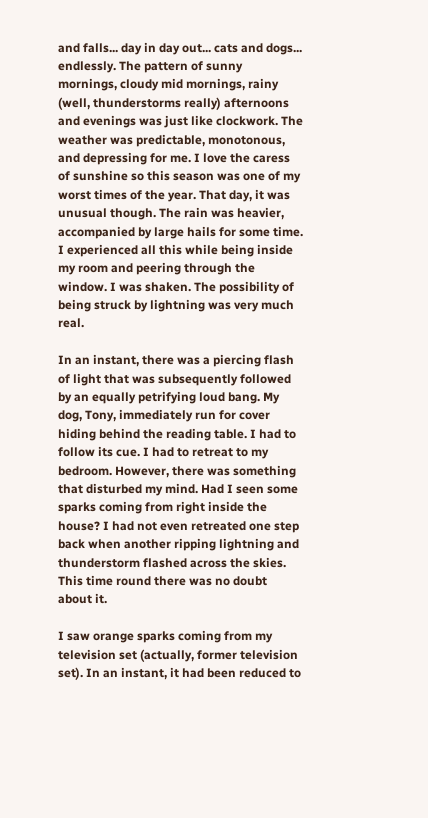and falls... day in day out... cats and dogs... endlessly. The pattern of sunny mornings, cloudy mid mornings, rainy (well, thunderstorms really) afternoons and evenings was just like clockwork. The weather was predictable, monotonous, and depressing for me. I love the caress of sunshine so this season was one of my worst times of the year. That day, it was unusual though. The rain was heavier, accompanied by large hails for some time. I experienced all this while being inside my room and peering through the window. I was shaken. The possibility of being struck by lightning was very much real.

In an instant, there was a piercing flash of light that was subsequently followed by an equally petrifying loud bang. My dog, Tony, immediately run for cover hiding behind the reading table. I had to follow its cue. I had to retreat to my bedroom. However, there was something that disturbed my mind. Had I seen some sparks coming from right inside the house? I had not even retreated one step back when another ripping lightning and thunderstorm flashed across the skies. This time round there was no doubt about it.

I saw orange sparks coming from my television set (actually, former television set). In an instant, it had been reduced to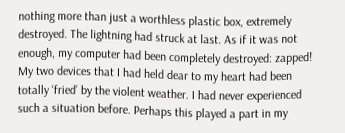nothing more than just a worthless plastic box, extremely destroyed. The lightning had struck at last. As if it was not enough, my computer had been completely destroyed: zapped! My two devices that I had held dear to my heart had been totally ‘fried’ by the violent weather. I had never experienced such a situation before. Perhaps this played a part in my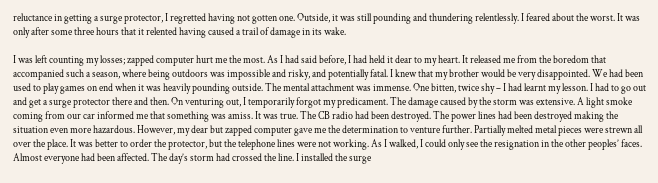reluctance in getting a surge protector, I regretted having not gotten one. Outside, it was still pounding and thundering relentlessly. I feared about the worst. It was only after some three hours that it relented having caused a trail of damage in its wake.

I was left counting my losses; zapped computer hurt me the most. As I had said before, I had held it dear to my heart. It released me from the boredom that accompanied such a season, where being outdoors was impossible and risky, and potentially fatal. I knew that my brother would be very disappointed. We had been used to play games on end when it was heavily pounding outside. The mental attachment was immense. One bitten, twice shy – I had learnt my lesson. I had to go out and get a surge protector there and then. On venturing out, I temporarily forgot my predicament. The damage caused by the storm was extensive. A light smoke coming from our car informed me that something was amiss. It was true. The CB radio had been destroyed. The power lines had been destroyed making the situation even more hazardous. However, my dear but zapped computer gave me the determination to venture further. Partially melted metal pieces were strewn all over the place. It was better to order the protector, but the telephone lines were not working. As I walked, I could only see the resignation in the other peoples’ faces. Almost everyone had been affected. The day’s storm had crossed the line. I installed the surge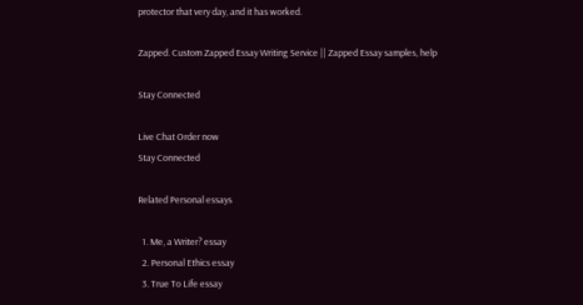protector that very day, and it has worked.

Zapped. Custom Zapped Essay Writing Service || Zapped Essay samples, help

Stay Connected

Live Chat Order now
Stay Connected

Related Personal essays

  1. Me, a Writer? essay
  2. Personal Ethics essay
  3. True To Life essay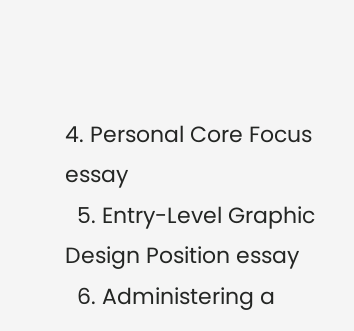4. Personal Core Focus essay
  5. Entry-Level Graphic Design Position essay
  6. Administering a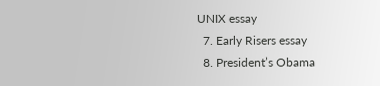UNIX essay
  7. Early Risers essay
  8. President’s Obama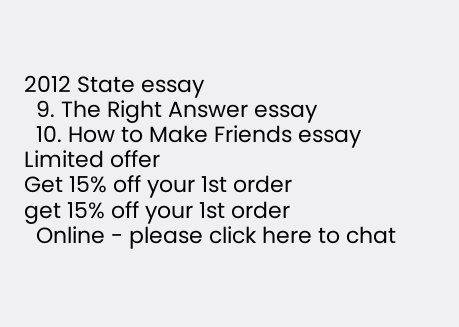2012 State essay
  9. The Right Answer essay
  10. How to Make Friends essay
Limited offer
Get 15% off your 1st order
get 15% off your 1st order
  Online - please click here to chat